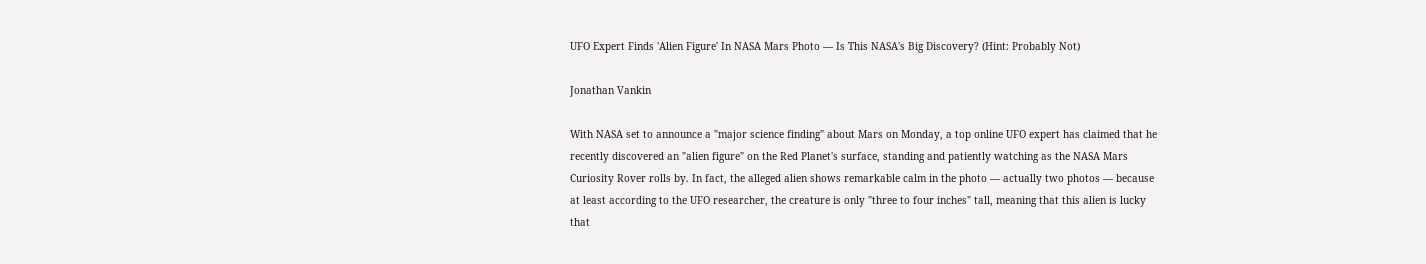UFO Expert Finds 'Alien Figure' In NASA Mars Photo — Is This NASA's Big Discovery? (Hint: Probably Not)

Jonathan Vankin

With NASA set to announce a "major science finding" about Mars on Monday, a top online UFO expert has claimed that he recently discovered an "alien figure" on the Red Planet's surface, standing and patiently watching as the NASA Mars Curiosity Rover rolls by. In fact, the alleged alien shows remarkable calm in the photo — actually two photos — because at least according to the UFO researcher, the creature is only "three to four inches" tall, meaning that this alien is lucky that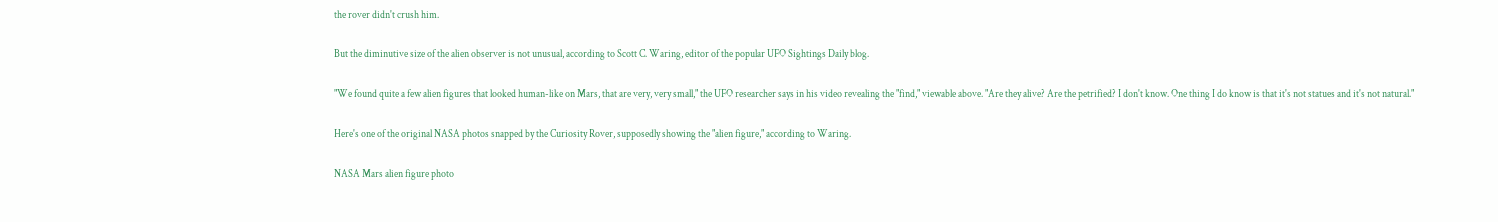the rover didn't crush him.

But the diminutive size of the alien observer is not unusual, according to Scott C. Waring, editor of the popular UFO Sightings Daily blog.

"We found quite a few alien figures that looked human-like on Mars, that are very, very small," the UFO researcher says in his video revealing the "find," viewable above. "Are they alive? Are the petrified? I don't know. One thing I do know is that it's not statues and it's not natural."

Here's one of the original NASA photos snapped by the Curiosity Rover, supposedly showing the "alien figure," according to Waring.

NASA Mars alien figure photo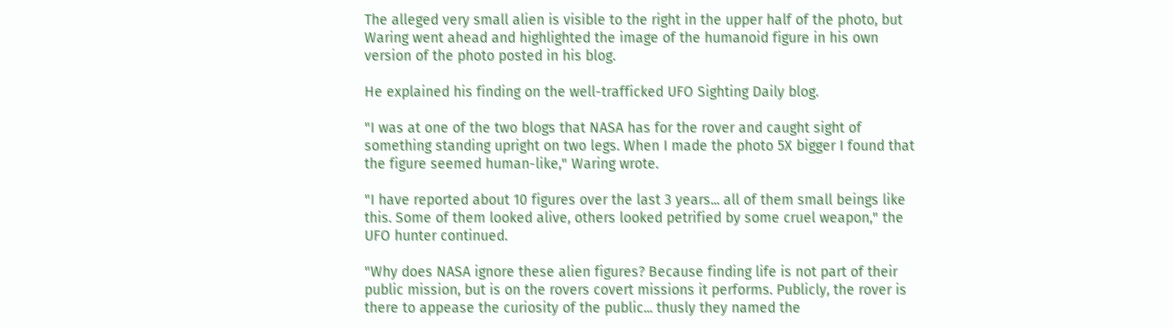The alleged very small alien is visible to the right in the upper half of the photo, but Waring went ahead and highlighted the image of the humanoid figure in his own version of the photo posted in his blog.

He explained his finding on the well-trafficked UFO Sighting Daily blog.

"I was at one of the two blogs that NASA has for the rover and caught sight of something standing upright on two legs. When I made the photo 5X bigger I found that the figure seemed human-like," Waring wrote.

"I have reported about 10 figures over the last 3 years... all of them small beings like this. Some of them looked alive, others looked petrified by some cruel weapon," the UFO hunter continued.

"Why does NASA ignore these alien figures? Because finding life is not part of their public mission, but is on the rovers covert missions it performs. Publicly, the rover is there to appease the curiosity of the public... thusly they named the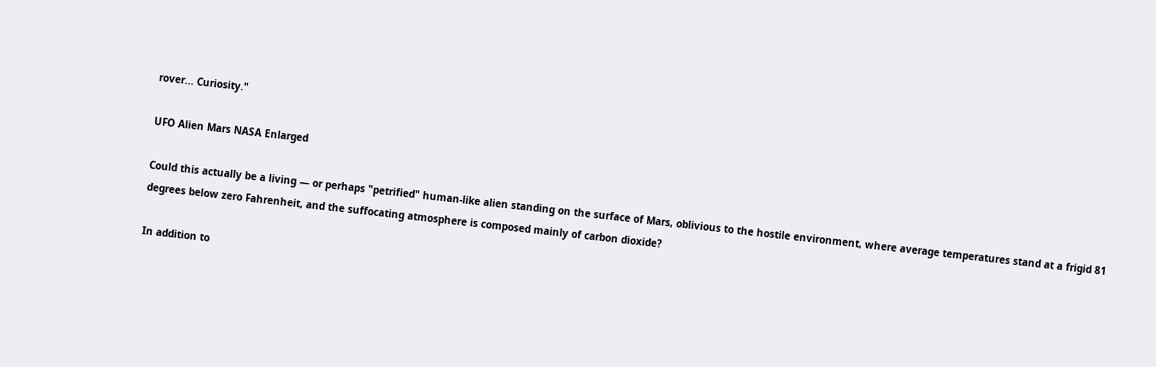rover... Curiosity."

UFO Alien Mars NASA Enlarged

Could this actually be a living — or perhaps "petrified" human-like alien standing on the surface of Mars, oblivious to the hostile environment, where average temperatures stand at a frigid 81 degrees below zero Fahrenheit, and the suffocating atmosphere is composed mainly of carbon dioxide?

In addition to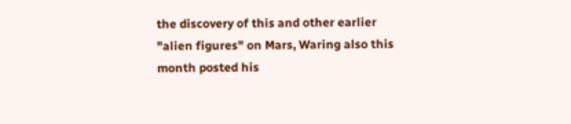the discovery of this and other earlier "alien figures" on Mars, Waring also this month posted his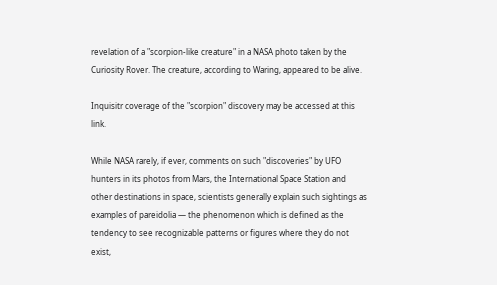revelation of a "scorpion-like creature" in a NASA photo taken by the Curiosity Rover. The creature, according to Waring, appeared to be alive.

Inquisitr coverage of the "scorpion" discovery may be accessed at this link.

While NASA rarely, if ever, comments on such "discoveries" by UFO hunters in its photos from Mars, the International Space Station and other destinations in space, scientists generally explain such sightings as examples of pareidolia — the phenomenon which is defined as the tendency to see recognizable patterns or figures where they do not exist,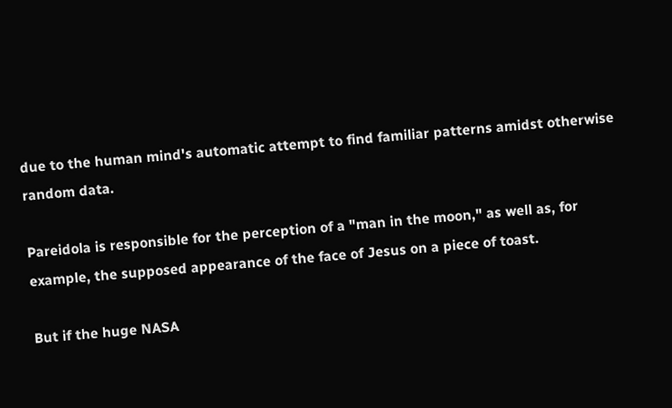due to the human mind's automatic attempt to find familiar patterns amidst otherwise random data.

Pareidola is responsible for the perception of a "man in the moon," as well as, for example, the supposed appearance of the face of Jesus on a piece of toast.

But if the huge NASA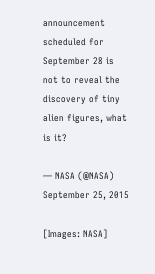announcement scheduled for September 28 is not to reveal the discovery of tiny alien figures, what is it?

— NASA (@NASA) September 25, 2015

[Images: NASA]